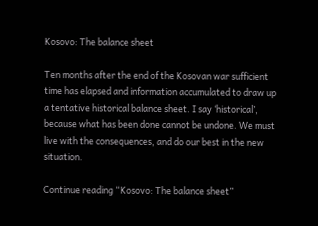Kosovo: The balance sheet

Ten months after the end of the Kosovan war sufficient time has elapsed and information accumulated to draw up a tentative historical balance sheet. I say ‘historical’, because what has been done cannot be undone. We must live with the consequences, and do our best in the new situation.

Continue reading “Kosovo: The balance sheet”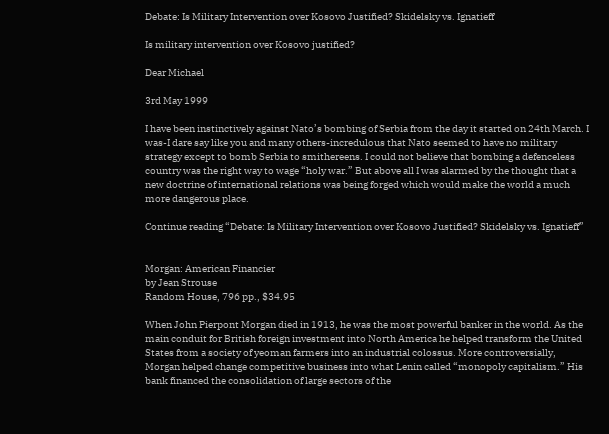Debate: Is Military Intervention over Kosovo Justified? Skidelsky vs. Ignatieff

Is military intervention over Kosovo justified?

Dear Michael

3rd May 1999

I have been instinctively against Nato’s bombing of Serbia from the day it started on 24th March. I was-I dare say like you and many others-incredulous that Nato seemed to have no military strategy except to bomb Serbia to smithereens. I could not believe that bombing a defenceless country was the right way to wage “holy war.” But above all I was alarmed by the thought that a new doctrine of international relations was being forged which would make the world a much more dangerous place.

Continue reading “Debate: Is Military Intervention over Kosovo Justified? Skidelsky vs. Ignatieff”


Morgan: American Financier
by Jean Strouse
Random House, 796 pp., $34.95

When John Pierpont Morgan died in 1913, he was the most powerful banker in the world. As the main conduit for British foreign investment into North America he helped transform the United States from a society of yeoman farmers into an industrial colossus. More controversially, Morgan helped change competitive business into what Lenin called “monopoly capitalism.” His bank financed the consolidation of large sectors of the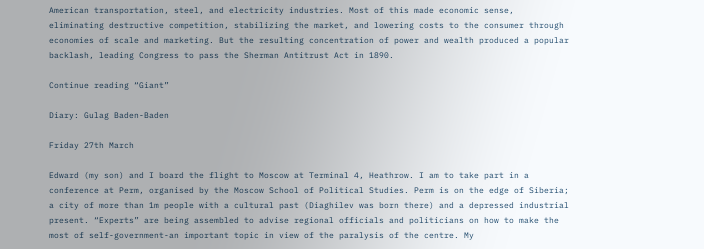American transportation, steel, and electricity industries. Most of this made economic sense, eliminating destructive competition, stabilizing the market, and lowering costs to the consumer through economies of scale and marketing. But the resulting concentration of power and wealth produced a popular backlash, leading Congress to pass the Sherman Antitrust Act in 1890.

Continue reading “Giant”

Diary: Gulag Baden-Baden

Friday 27th March

Edward (my son) and I board the flight to Moscow at Terminal 4, Heathrow. I am to take part in a conference at Perm, organised by the Moscow School of Political Studies. Perm is on the edge of Siberia; a city of more than 1m people with a cultural past (Diaghilev was born there) and a depressed industrial present. “Experts” are being assembled to advise regional officials and politicians on how to make the most of self-government-an important topic in view of the paralysis of the centre. My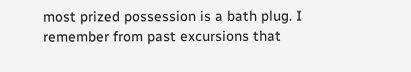most prized possession is a bath plug. I remember from past excursions that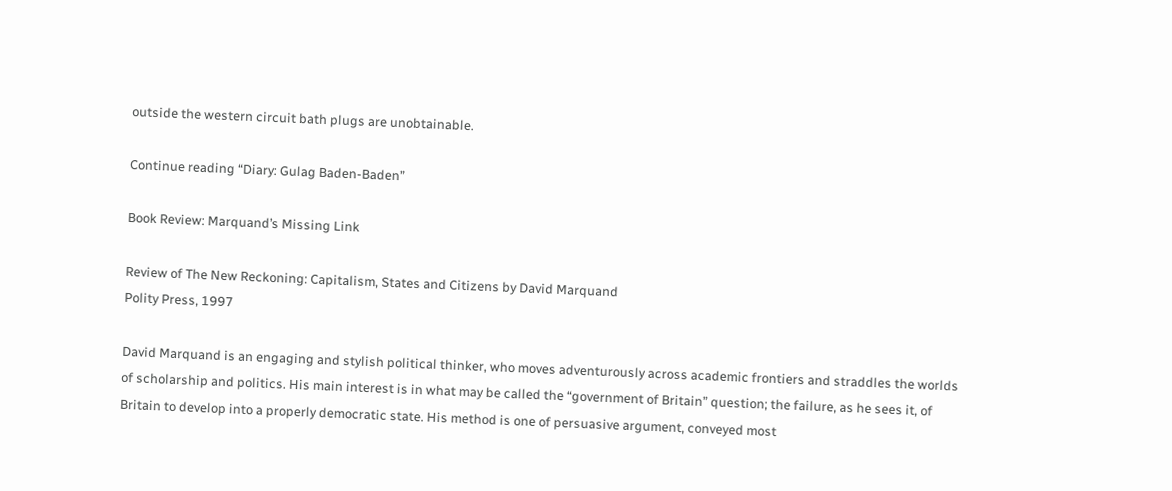outside the western circuit bath plugs are unobtainable.

Continue reading “Diary: Gulag Baden-Baden”

Book Review: Marquand’s Missing Link

Review of The New Reckoning: Capitalism, States and Citizens by David Marquand
Polity Press, 1997

David Marquand is an engaging and stylish political thinker, who moves adventurously across academic frontiers and straddles the worlds of scholarship and politics. His main interest is in what may be called the “government of Britain” question; the failure, as he sees it, of Britain to develop into a properly democratic state. His method is one of persuasive argument, conveyed most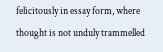felicitously in essay form, where thought is not unduly trammelled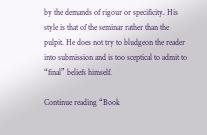by the demands of rigour or specificity. His style is that of the seminar rather than the pulpit. He does not try to bludgeon the reader into submission and is too sceptical to admit to “final” beliefs himself.

Continue reading “Book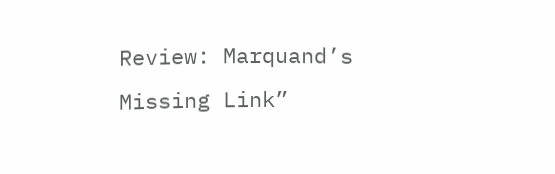Review: Marquand’s Missing Link”